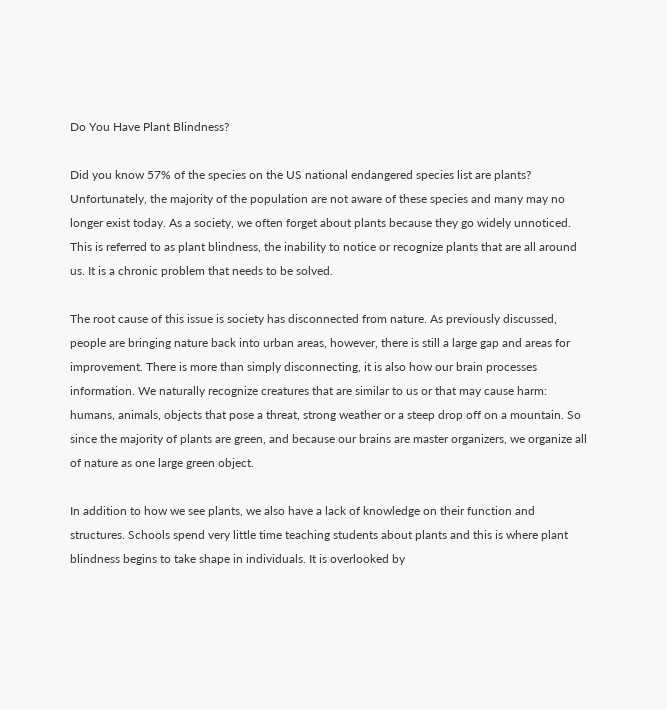Do You Have Plant Blindness?

Did you know 57% of the species on the US national endangered species list are plants? Unfortunately, the majority of the population are not aware of these species and many may no longer exist today. As a society, we often forget about plants because they go widely unnoticed. This is referred to as plant blindness, the inability to notice or recognize plants that are all around us. It is a chronic problem that needs to be solved.

The root cause of this issue is society has disconnected from nature. As previously discussed, people are bringing nature back into urban areas, however, there is still a large gap and areas for improvement. There is more than simply disconnecting, it is also how our brain processes information. We naturally recognize creatures that are similar to us or that may cause harm: humans, animals, objects that pose a threat, strong weather or a steep drop off on a mountain. So since the majority of plants are green, and because our brains are master organizers, we organize all of nature as one large green object.

In addition to how we see plants, we also have a lack of knowledge on their function and structures. Schools spend very little time teaching students about plants and this is where plant blindness begins to take shape in individuals. It is overlooked by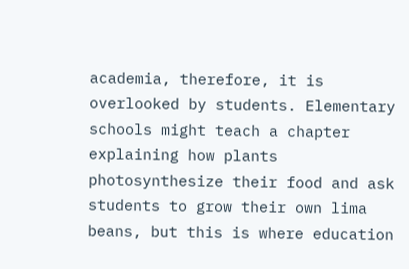academia, therefore, it is overlooked by students. Elementary schools might teach a chapter explaining how plants photosynthesize their food and ask students to grow their own lima beans, but this is where education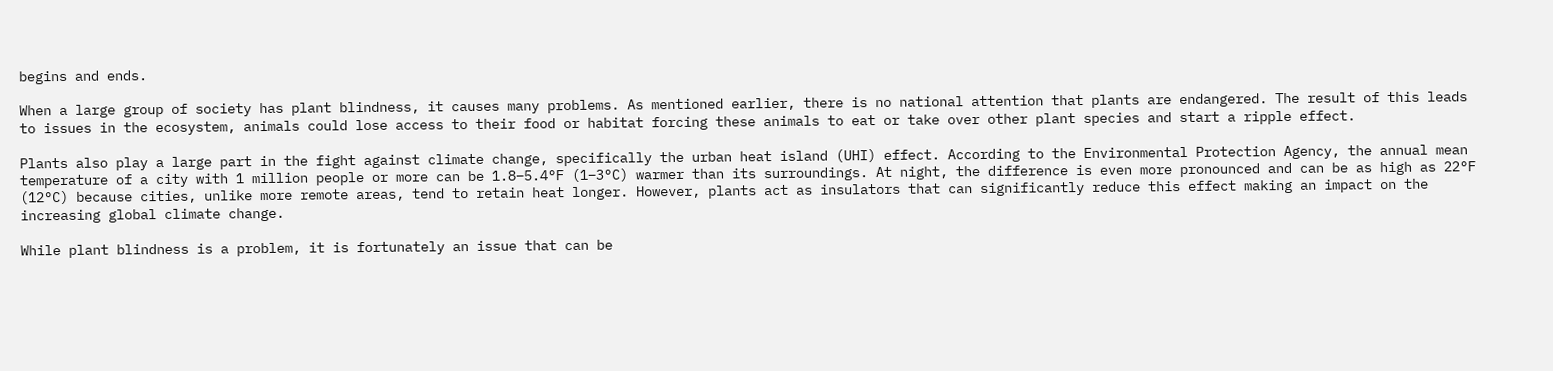begins and ends.

When a large group of society has plant blindness, it causes many problems. As mentioned earlier, there is no national attention that plants are endangered. The result of this leads to issues in the ecosystem, animals could lose access to their food or habitat forcing these animals to eat or take over other plant species and start a ripple effect.

Plants also play a large part in the fight against climate change, specifically the urban heat island (UHI) effect. According to the Environmental Protection Agency, the annual mean temperature of a city with 1 million people or more can be 1.8–5.4°F (1–3°C) warmer than its surroundings. At night, the difference is even more pronounced and can be as high as 22°F (12°C) because cities, unlike more remote areas, tend to retain heat longer. However, plants act as insulators that can significantly reduce this effect making an impact on the increasing global climate change.

While plant blindness is a problem, it is fortunately an issue that can be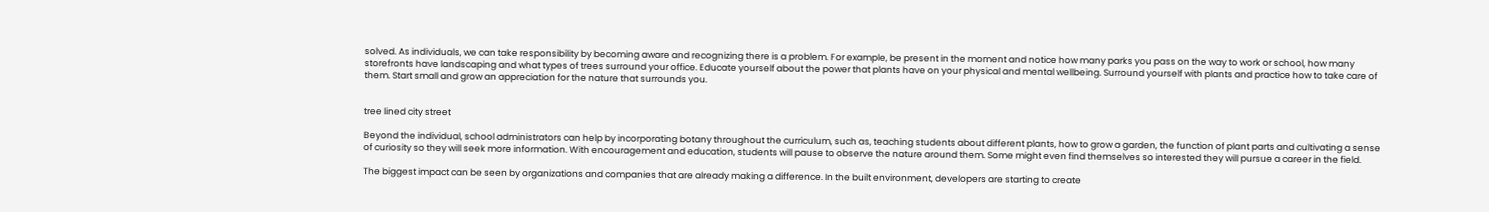solved. As individuals, we can take responsibility by becoming aware and recognizing there is a problem. For example, be present in the moment and notice how many parks you pass on the way to work or school, how many storefronts have landscaping and what types of trees surround your office. Educate yourself about the power that plants have on your physical and mental wellbeing. Surround yourself with plants and practice how to take care of them. Start small and grow an appreciation for the nature that surrounds you.


tree lined city street

Beyond the individual, school administrators can help by incorporating botany throughout the curriculum, such as, teaching students about different plants, how to grow a garden, the function of plant parts and cultivating a sense of curiosity so they will seek more information. With encouragement and education, students will pause to observe the nature around them. Some might even find themselves so interested they will pursue a career in the field.

The biggest impact can be seen by organizations and companies that are already making a difference. In the built environment, developers are starting to create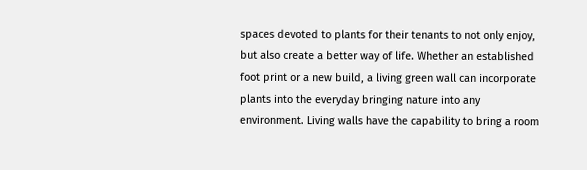spaces devoted to plants for their tenants to not only enjoy, but also create a better way of life. Whether an established foot print or a new build, a living green wall can incorporate plants into the everyday bringing nature into any environment. Living walls have the capability to bring a room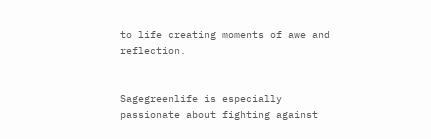to life creating moments of awe and reflection.


Sagegreenlife is especially passionate about fighting against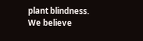plant blindness. We believe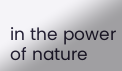in the power of nature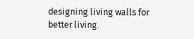designing living walls for better living.